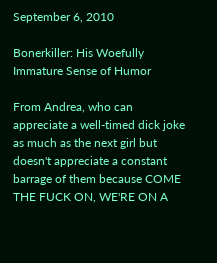September 6, 2010

Bonerkiller: His Woefully Immature Sense of Humor

From Andrea, who can appreciate a well-timed dick joke as much as the next girl but doesn't appreciate a constant barrage of them because COME THE FUCK ON, WE'RE ON A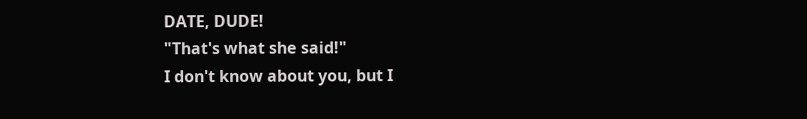DATE, DUDE!
"That's what she said!"
I don't know about you, but I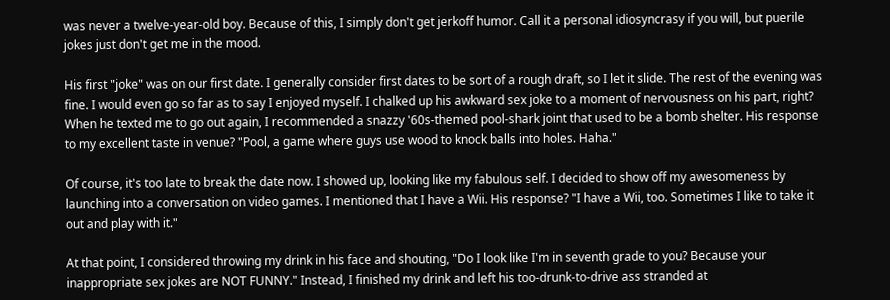was never a twelve-year-old boy. Because of this, I simply don't get jerkoff humor. Call it a personal idiosyncrasy if you will, but puerile jokes just don't get me in the mood.

His first "joke" was on our first date. I generally consider first dates to be sort of a rough draft, so I let it slide. The rest of the evening was fine. I would even go so far as to say I enjoyed myself. I chalked up his awkward sex joke to a moment of nervousness on his part, right?
When he texted me to go out again, I recommended a snazzy '60s-themed pool-shark joint that used to be a bomb shelter. His response to my excellent taste in venue? "Pool, a game where guys use wood to knock balls into holes. Haha."

Of course, it's too late to break the date now. I showed up, looking like my fabulous self. I decided to show off my awesomeness by launching into a conversation on video games. I mentioned that I have a Wii. His response? "I have a Wii, too. Sometimes I like to take it out and play with it."

At that point, I considered throwing my drink in his face and shouting, "Do I look like I'm in seventh grade to you? Because your inappropriate sex jokes are NOT FUNNY." Instead, I finished my drink and left his too-drunk-to-drive ass stranded at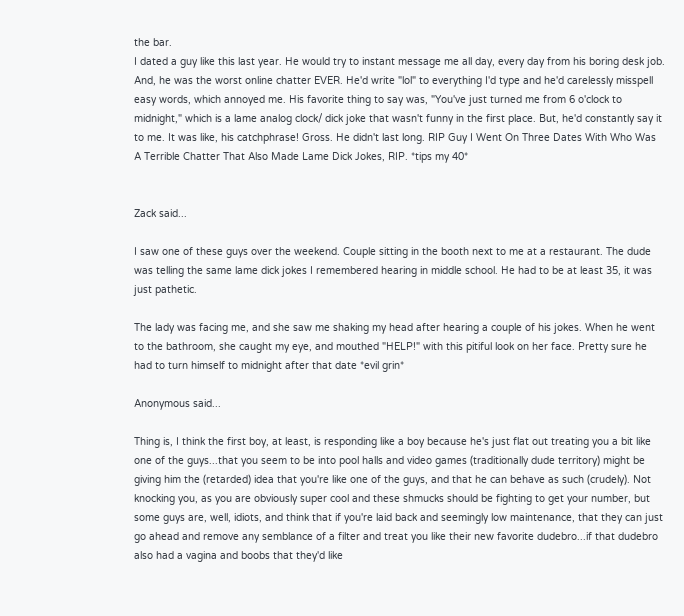the bar.
I dated a guy like this last year. He would try to instant message me all day, every day from his boring desk job. And, he was the worst online chatter EVER. He'd write "lol" to everything I'd type and he'd carelessly misspell easy words, which annoyed me. His favorite thing to say was, "You've just turned me from 6 o'clock to midnight," which is a lame analog clock/ dick joke that wasn't funny in the first place. But, he'd constantly say it to me. It was like, his catchphrase! Gross. He didn't last long. RIP Guy I Went On Three Dates With Who Was A Terrible Chatter That Also Made Lame Dick Jokes, RIP. *tips my 40*


Zack said...

I saw one of these guys over the weekend. Couple sitting in the booth next to me at a restaurant. The dude was telling the same lame dick jokes I remembered hearing in middle school. He had to be at least 35, it was just pathetic.

The lady was facing me, and she saw me shaking my head after hearing a couple of his jokes. When he went to the bathroom, she caught my eye, and mouthed "HELP!" with this pitiful look on her face. Pretty sure he had to turn himself to midnight after that date *evil grin*

Anonymous said...

Thing is, I think the first boy, at least, is responding like a boy because he's just flat out treating you a bit like one of the guys...that you seem to be into pool halls and video games (traditionally dude territory) might be giving him the (retarded) idea that you're like one of the guys, and that he can behave as such (crudely). Not knocking you, as you are obviously super cool and these shmucks should be fighting to get your number, but some guys are, well, idiots, and think that if you're laid back and seemingly low maintenance, that they can just go ahead and remove any semblance of a filter and treat you like their new favorite dudebro...if that dudebro also had a vagina and boobs that they'd like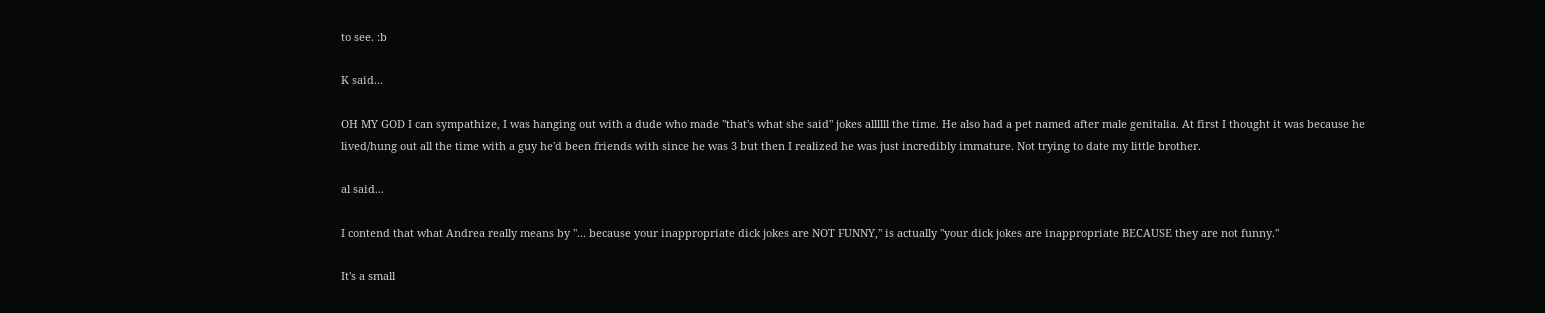to see. :b

K said...

OH MY GOD I can sympathize, I was hanging out with a dude who made "that's what she said" jokes allllll the time. He also had a pet named after male genitalia. At first I thought it was because he lived/hung out all the time with a guy he'd been friends with since he was 3 but then I realized he was just incredibly immature. Not trying to date my little brother.

al said...

I contend that what Andrea really means by "... because your inappropriate dick jokes are NOT FUNNY," is actually "your dick jokes are inappropriate BECAUSE they are not funny."

It's a small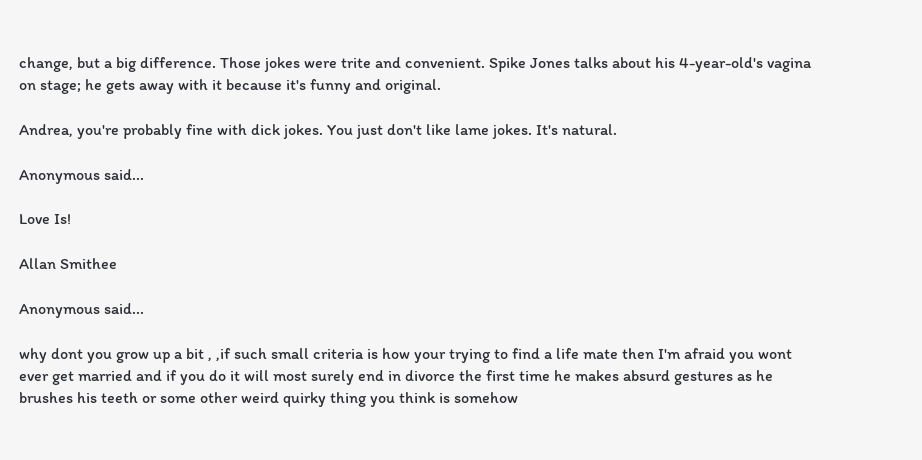change, but a big difference. Those jokes were trite and convenient. Spike Jones talks about his 4-year-old's vagina on stage; he gets away with it because it's funny and original.

Andrea, you're probably fine with dick jokes. You just don't like lame jokes. It's natural.

Anonymous said...

Love Is!

Allan Smithee

Anonymous said...

why dont you grow up a bit , ,if such small criteria is how your trying to find a life mate then I'm afraid you wont ever get married and if you do it will most surely end in divorce the first time he makes absurd gestures as he brushes his teeth or some other weird quirky thing you think is somehow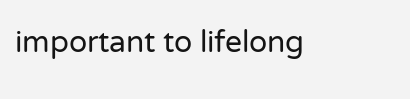important to lifelong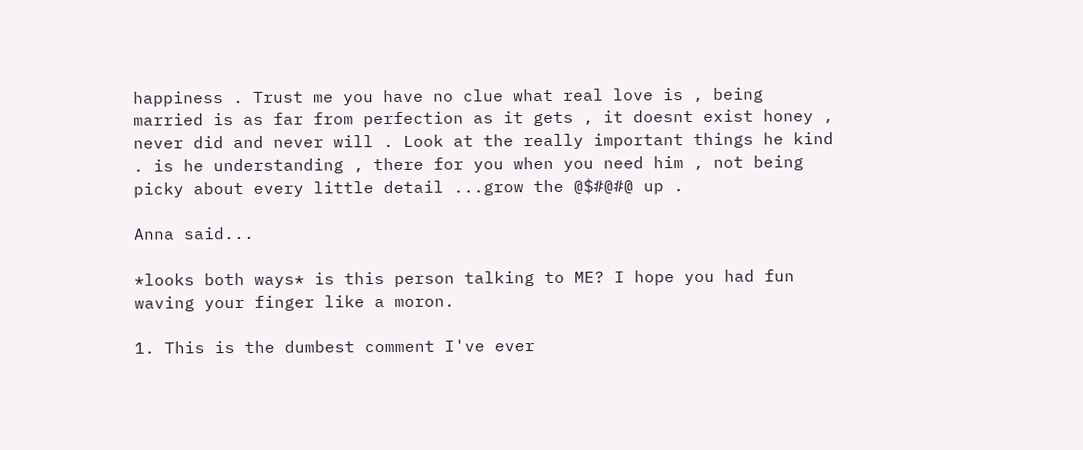happiness . Trust me you have no clue what real love is , being married is as far from perfection as it gets , it doesnt exist honey , never did and never will . Look at the really important things he kind . is he understanding , there for you when you need him , not being picky about every little detail ...grow the @$#@#@ up .

Anna said...

*looks both ways* is this person talking to ME? I hope you had fun waving your finger like a moron.

1. This is the dumbest comment I've ever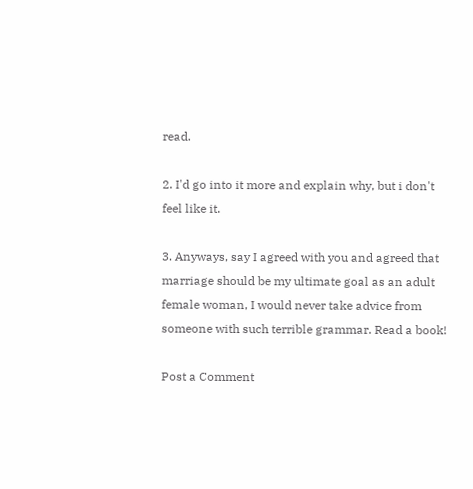read.

2. I'd go into it more and explain why, but i don't feel like it.

3. Anyways, say I agreed with you and agreed that marriage should be my ultimate goal as an adult female woman, I would never take advice from someone with such terrible grammar. Read a book!

Post a Comment